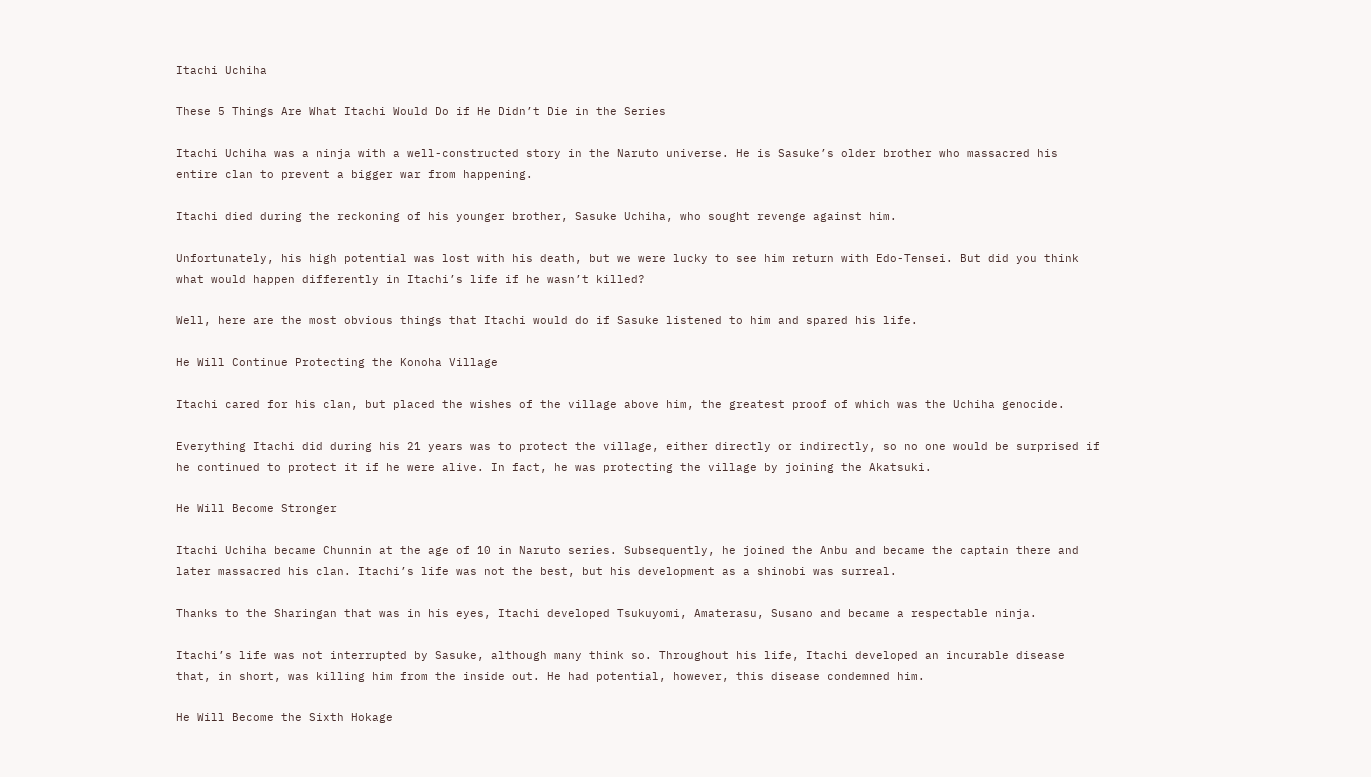Itachi Uchiha

These 5 Things Are What Itachi Would Do if He Didn’t Die in the Series

Itachi Uchiha was a ninja with a well-constructed story in the Naruto universe. He is Sasuke’s older brother who massacred his entire clan to prevent a bigger war from happening.

Itachi died during the reckoning of his younger brother, Sasuke Uchiha, who sought revenge against him.

Unfortunately, his high potential was lost with his death, but we were lucky to see him return with Edo-Tensei. But did you think what would happen differently in Itachi’s life if he wasn’t killed?

Well, here are the most obvious things that Itachi would do if Sasuke listened to him and spared his life.

He Will Continue Protecting the Konoha Village

Itachi cared for his clan, but placed the wishes of the village above him, the greatest proof of which was the Uchiha genocide.

Everything Itachi did during his 21 years was to protect the village, either directly or indirectly, so no one would be surprised if he continued to protect it if he were alive. In fact, he was protecting the village by joining the Akatsuki.

He Will Become Stronger

Itachi Uchiha became Chunnin at the age of 10 in Naruto series. Subsequently, he joined the Anbu and became the captain there and later massacred his clan. Itachi’s life was not the best, but his development as a shinobi was surreal.

Thanks to the Sharingan that was in his eyes, Itachi developed Tsukuyomi, Amaterasu, Susano and became a respectable ninja.

Itachi’s life was not interrupted by Sasuke, although many think so. Throughout his life, Itachi developed an incurable disease that, in short, was killing him from the inside out. He had potential, however, this disease condemned him.

He Will Become the Sixth Hokage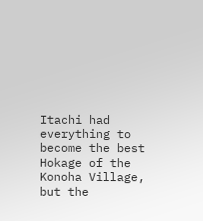Itachi had everything to become the best Hokage of the Konoha Village, but the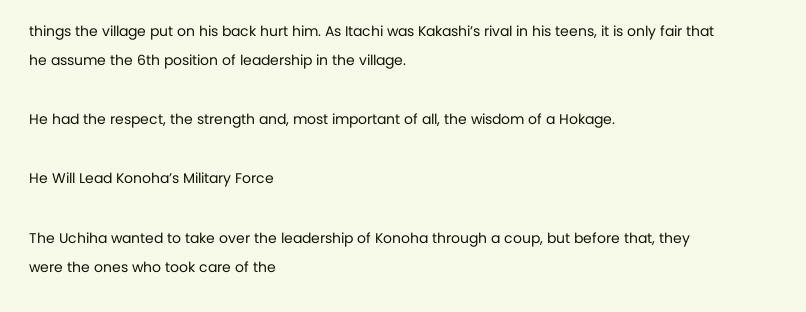things the village put on his back hurt him. As Itachi was Kakashi’s rival in his teens, it is only fair that he assume the 6th position of leadership in the village.

He had the respect, the strength and, most important of all, the wisdom of a Hokage.

He Will Lead Konoha’s Military Force

The Uchiha wanted to take over the leadership of Konoha through a coup, but before that, they were the ones who took care of the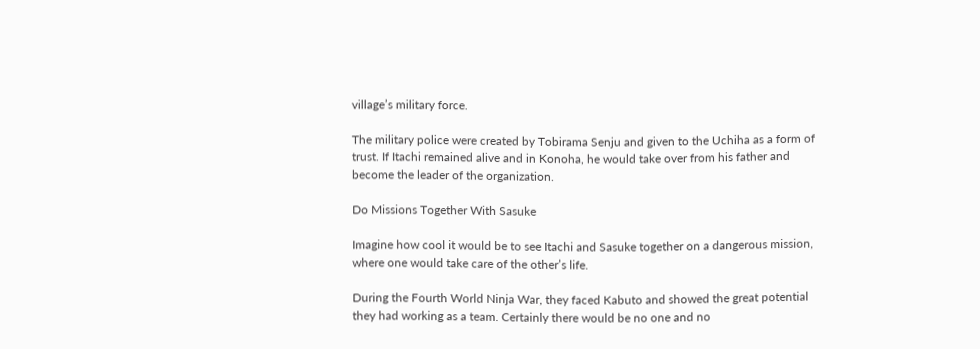village’s military force.

The military police were created by Tobirama Senju and given to the Uchiha as a form of trust. If Itachi remained alive and in Konoha, he would take over from his father and become the leader of the organization.

Do Missions Together With Sasuke

Imagine how cool it would be to see Itachi and Sasuke together on a dangerous mission, where one would take care of the other’s life.

During the Fourth World Ninja War, they faced Kabuto and showed the great potential they had working as a team. Certainly there would be no one and no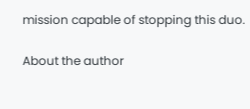mission capable of stopping this duo.

About the author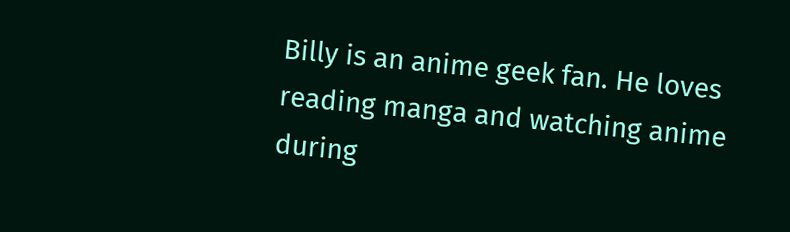Billy is an anime geek fan. He loves reading manga and watching anime during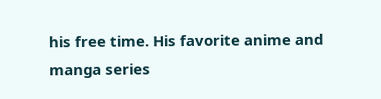his free time. His favorite anime and manga series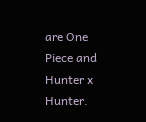are One Piece and Hunter x Hunter.